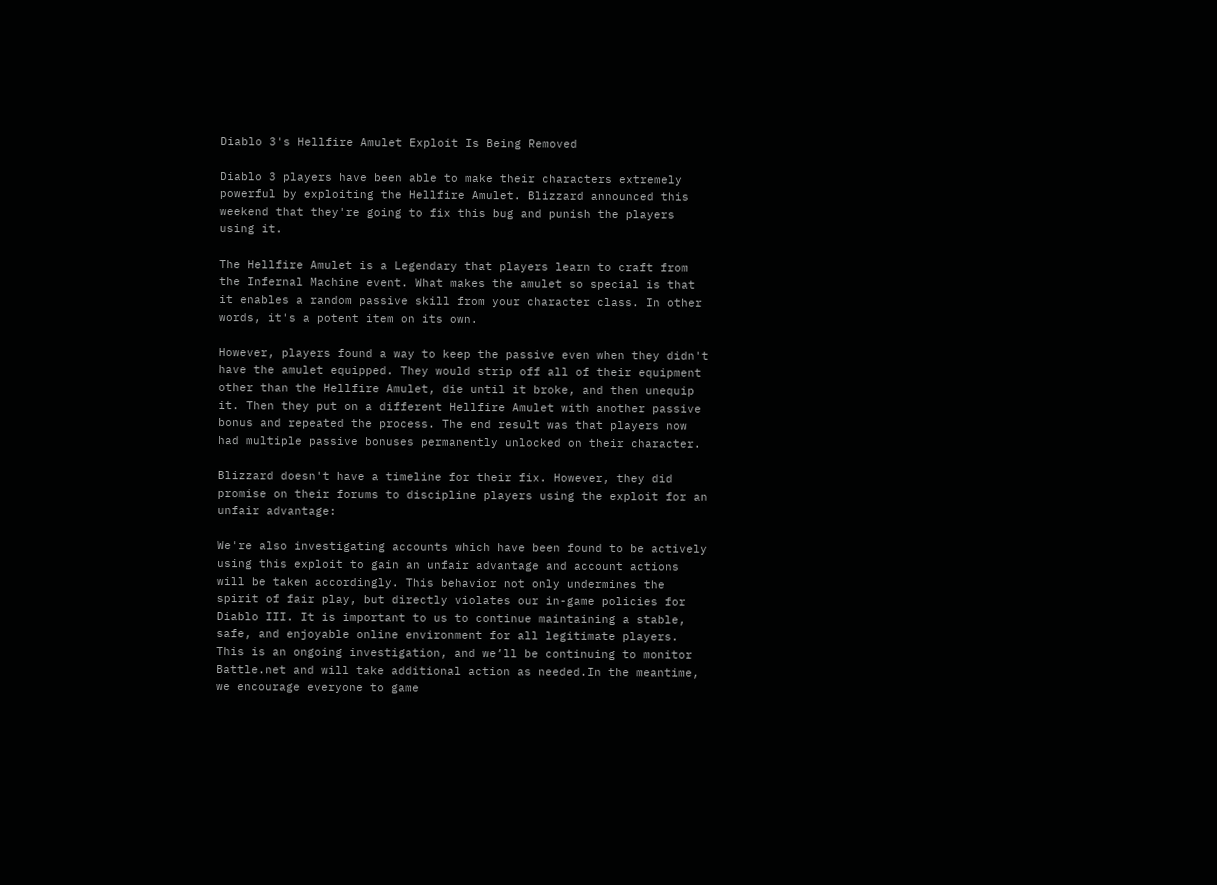Diablo 3's Hellfire Amulet Exploit Is Being Removed

Diablo 3 players have been able to make their characters extremely powerful by exploiting the Hellfire Amulet. Blizzard announced this weekend that they're going to fix this bug and punish the players using it.

The Hellfire Amulet is a Legendary that players learn to craft from the Infernal Machine event. What makes the amulet so special is that it enables a random passive skill from your character class. In other words, it's a potent item on its own.

However, players found a way to keep the passive even when they didn't have the amulet equipped. They would strip off all of their equipment other than the Hellfire Amulet, die until it broke, and then unequip it. Then they put on a different Hellfire Amulet with another passive bonus and repeated the process. The end result was that players now had multiple passive bonuses permanently unlocked on their character.

Blizzard doesn't have a timeline for their fix. However, they did promise on their forums to discipline players using the exploit for an unfair advantage:

We're also investigating accounts which have been found to be actively using this exploit to gain an unfair advantage and account actions will be taken accordingly. This behavior not only undermines the spirit of fair play, but directly violates our in-game policies for Diablo III. It is important to us to continue maintaining a stable, safe, and enjoyable online environment for all legitimate players. This is an ongoing investigation, and we’ll be continuing to monitor Battle.net and will take additional action as needed.In the meantime, we encourage everyone to game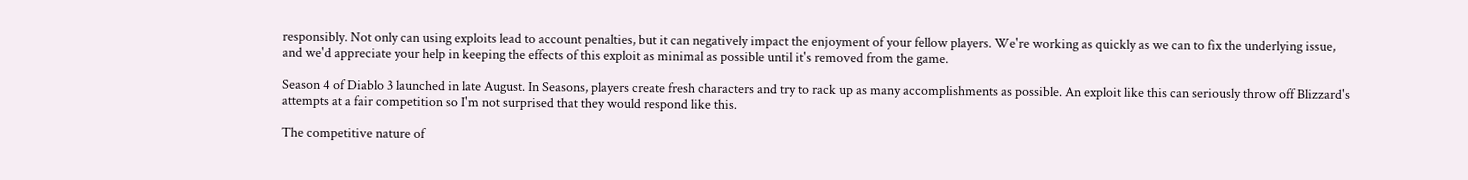responsibly. Not only can using exploits lead to account penalties, but it can negatively impact the enjoyment of your fellow players. We're working as quickly as we can to fix the underlying issue, and we'd appreciate your help in keeping the effects of this exploit as minimal as possible until it's removed from the game.

Season 4 of Diablo 3 launched in late August. In Seasons, players create fresh characters and try to rack up as many accomplishments as possible. An exploit like this can seriously throw off Blizzard's attempts at a fair competition so I'm not surprised that they would respond like this.

The competitive nature of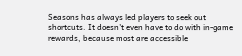Seasons has always led players to seek out shortcuts. It doesn't even have to do with in-game rewards, because most are accessible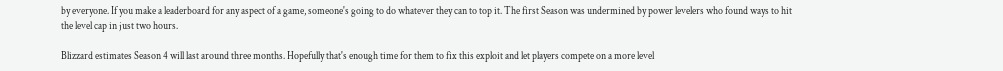by everyone. If you make a leaderboard for any aspect of a game, someone's going to do whatever they can to top it. The first Season was undermined by power levelers who found ways to hit the level cap in just two hours.

Blizzard estimates Season 4 will last around three months. Hopefully that's enough time for them to fix this exploit and let players compete on a more level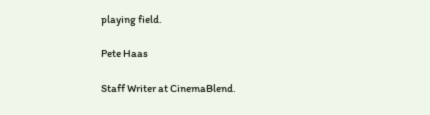playing field.

Pete Haas

Staff Writer at CinemaBlend.